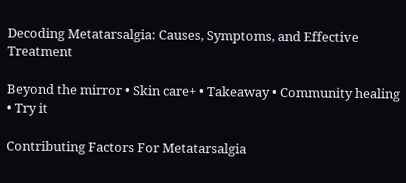Decoding Metatarsalgia: Causes, Symptoms, and Effective Treatment

Beyond the mirror • Skin care+ • Takeaway • Community healing • Try it

Contributing Factors For Metatarsalgia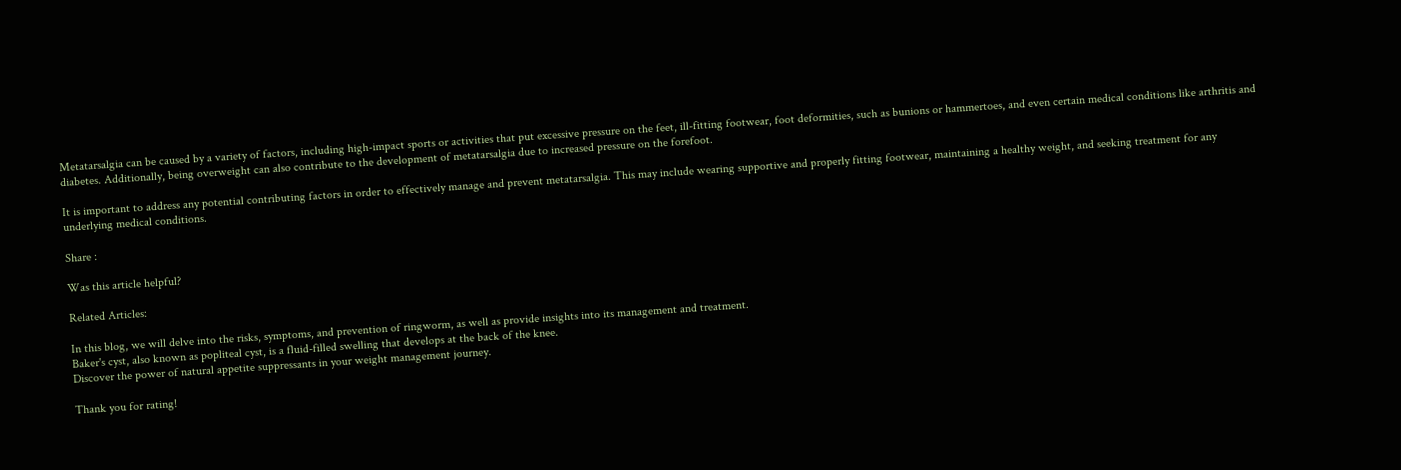Metatarsalgia can be caused by a variety of factors, including high-impact sports or activities that put excessive pressure on the feet, ill-fitting footwear, foot deformities, such as bunions or hammertoes, and even certain medical conditions like arthritis and diabetes. Additionally, being overweight can also contribute to the development of metatarsalgia due to increased pressure on the forefoot.

It is important to address any potential contributing factors in order to effectively manage and prevent metatarsalgia. This may include wearing supportive and properly fitting footwear, maintaining a healthy weight, and seeking treatment for any underlying medical conditions.

Share :

Was this article helpful?

Related Articles:

In this blog, we will delve into the risks, symptoms, and prevention of ringworm, as well as provide insights into its management and treatment.
Baker's cyst, also known as popliteal cyst, is a fluid-filled swelling that develops at the back of the knee.
Discover the power of natural appetite suppressants in your weight management journey.

Thank you for rating!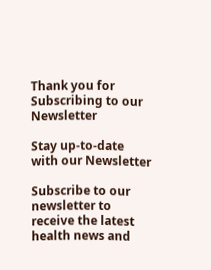Thank you for Subscribing to our Newsletter

Stay up-to-date with our Newsletter

Subscribe to our newsletter to receive the latest health news and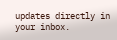updates directly in your inbox.